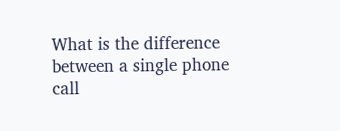What is the difference between a single phone call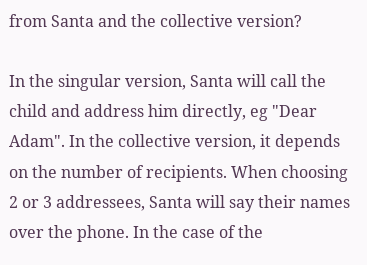from Santa and the collective version?

In the singular version, Santa will call the child and address him directly, eg "Dear Adam". In the collective version, it depends on the number of recipients. When choosing 2 or 3 addressees, Santa will say their names over the phone. In the case of the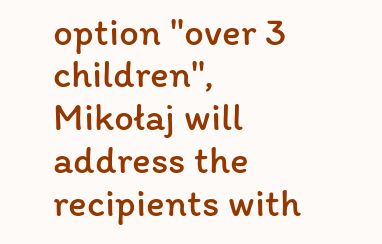option "over 3 children", Mikołaj will address the recipients with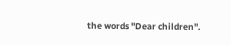the words "Dear children".